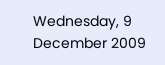Wednesday, 9 December 2009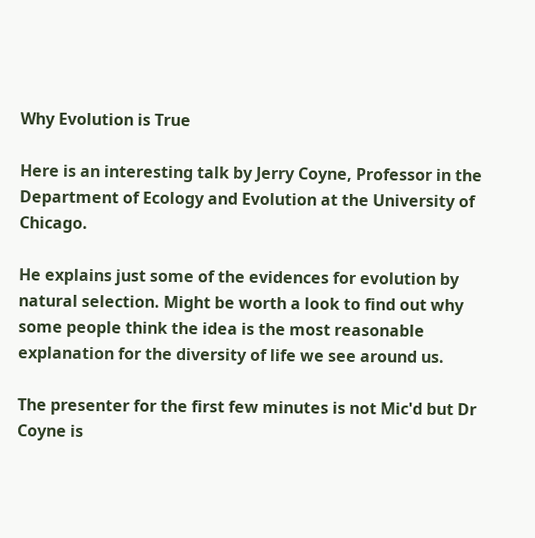Why Evolution is True

Here is an interesting talk by Jerry Coyne, Professor in the Department of Ecology and Evolution at the University of Chicago.

He explains just some of the evidences for evolution by natural selection. Might be worth a look to find out why some people think the idea is the most reasonable explanation for the diversity of life we see around us.

The presenter for the first few minutes is not Mic'd but Dr Coyne is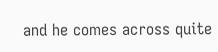and he comes across quite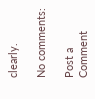clearly.

No comments:

Post a Comment